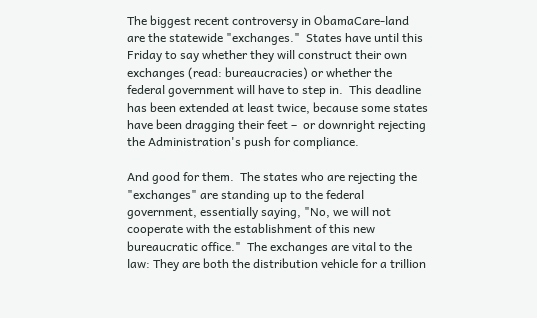The biggest recent controversy in ObamaCare-land are the statewide "exchanges."  States have until this Friday to say whether they will construct their own exchanges (read: bureaucracies) or whether the federal government will have to step in.  This deadline has been extended at least twice, because some states have been dragging their feet –  or downright rejecting the Administration's push for compliance.

And good for them.  The states who are rejecting the "exchanges" are standing up to the federal government, essentially saying, "No, we will not cooperate with the establishment of this new bureaucratic office."  The exchanges are vital to the law: They are both the distribution vehicle for a trillion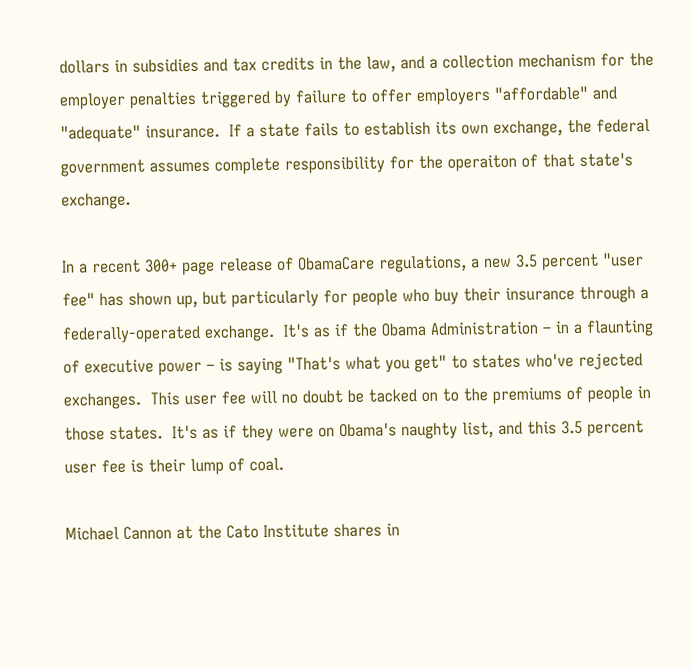dollars in subsidies and tax credits in the law, and a collection mechanism for the employer penalties triggered by failure to offer employers "affordable" and "adequate" insurance.  If a state fails to establish its own exchange, the federal government assumes complete responsibility for the operaiton of that state's exchange.

In a recent 300+ page release of ObamaCare regulations, a new 3.5 percent "user fee" has shown up, but particularly for people who buy their insurance through a federally-operated exchange.  It's as if the Obama Administration – in a flaunting of executive power – is saying "That's what you get" to states who've rejected exchanges.  This user fee will no doubt be tacked on to the premiums of people in those states.  It's as if they were on Obama's naughty list, and this 3.5 percent user fee is their lump of coal.

Michael Cannon at the Cato Institute shares in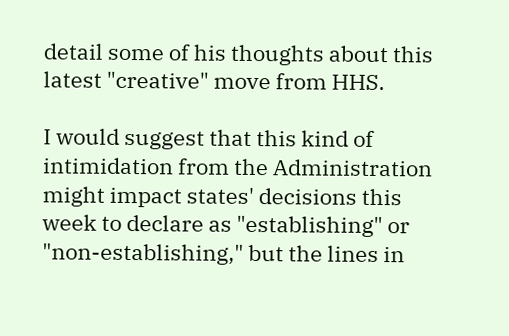detail some of his thoughts about this latest "creative" move from HHS.

I would suggest that this kind of intimidation from the Administration might impact states' decisions this week to declare as "establishing" or "non-establishing," but the lines in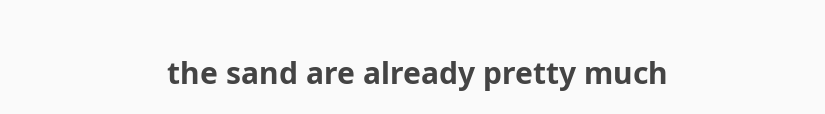the sand are already pretty much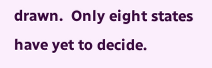drawn.  Only eight states have yet to decide.